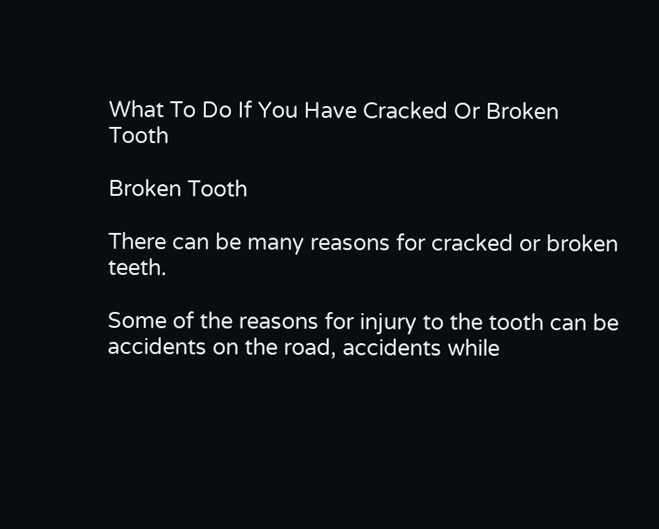What To Do If You Have Cracked Or Broken Tooth

Broken Tooth

There can be many reasons for cracked or broken teeth.

Some of the reasons for injury to the tooth can be accidents on the road, accidents while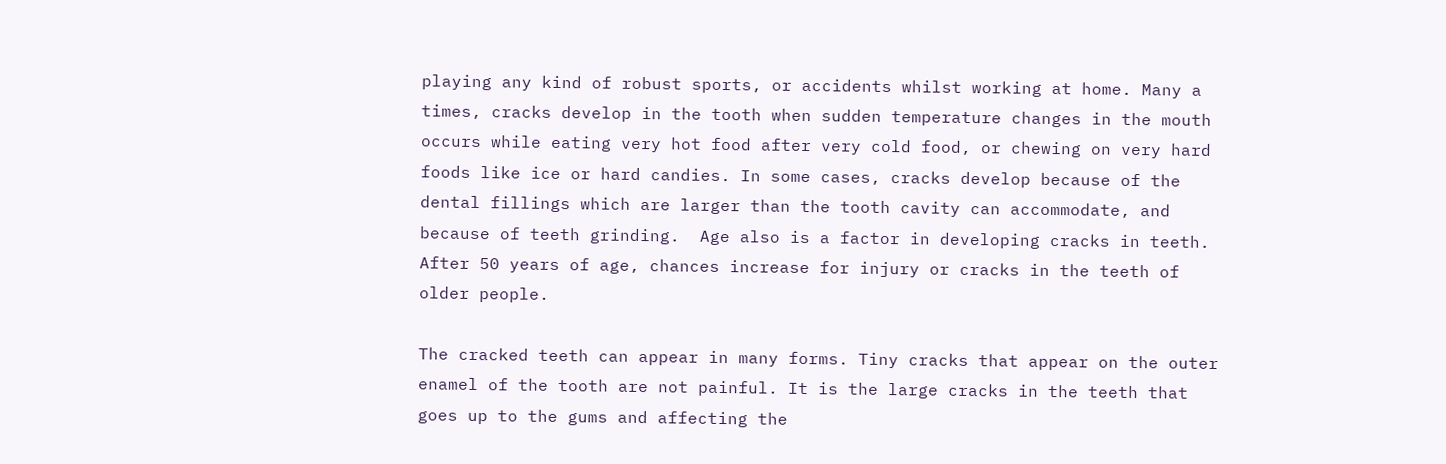playing any kind of robust sports, or accidents whilst working at home. Many a times, cracks develop in the tooth when sudden temperature changes in the mouth occurs while eating very hot food after very cold food, or chewing on very hard foods like ice or hard candies. In some cases, cracks develop because of the dental fillings which are larger than the tooth cavity can accommodate, and because of teeth grinding.  Age also is a factor in developing cracks in teeth. After 50 years of age, chances increase for injury or cracks in the teeth of older people.

The cracked teeth can appear in many forms. Tiny cracks that appear on the outer enamel of the tooth are not painful. It is the large cracks in the teeth that goes up to the gums and affecting the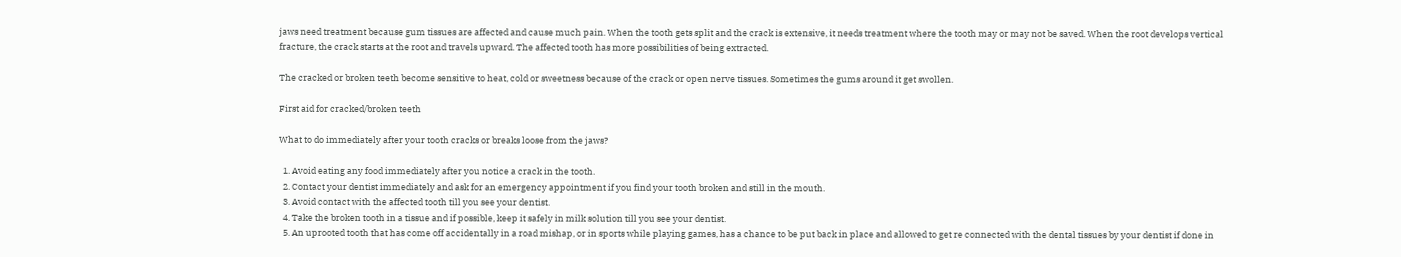jaws need treatment because gum tissues are affected and cause much pain. When the tooth gets split and the crack is extensive, it needs treatment where the tooth may or may not be saved. When the root develops vertical fracture, the crack starts at the root and travels upward. The affected tooth has more possibilities of being extracted.

The cracked or broken teeth become sensitive to heat, cold or sweetness because of the crack or open nerve tissues. Sometimes the gums around it get swollen.

First aid for cracked/broken teeth

What to do immediately after your tooth cracks or breaks loose from the jaws?

  1. Avoid eating any food immediately after you notice a crack in the tooth.
  2. Contact your dentist immediately and ask for an emergency appointment if you find your tooth broken and still in the mouth.
  3. Avoid contact with the affected tooth till you see your dentist.
  4. Take the broken tooth in a tissue and if possible, keep it safely in milk solution till you see your dentist.
  5. An uprooted tooth that has come off accidentally in a road mishap, or in sports while playing games, has a chance to be put back in place and allowed to get re connected with the dental tissues by your dentist if done in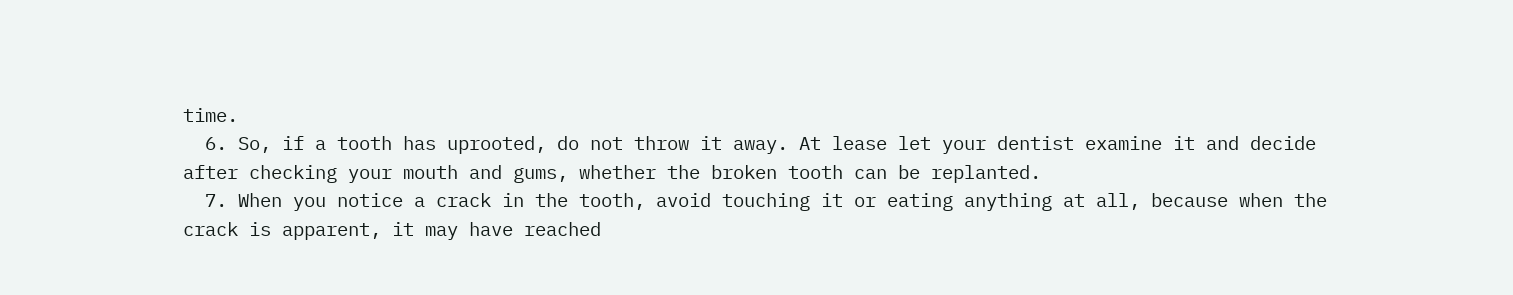time.
  6. So, if a tooth has uprooted, do not throw it away. At lease let your dentist examine it and decide after checking your mouth and gums, whether the broken tooth can be replanted.
  7. When you notice a crack in the tooth, avoid touching it or eating anything at all, because when the crack is apparent, it may have reached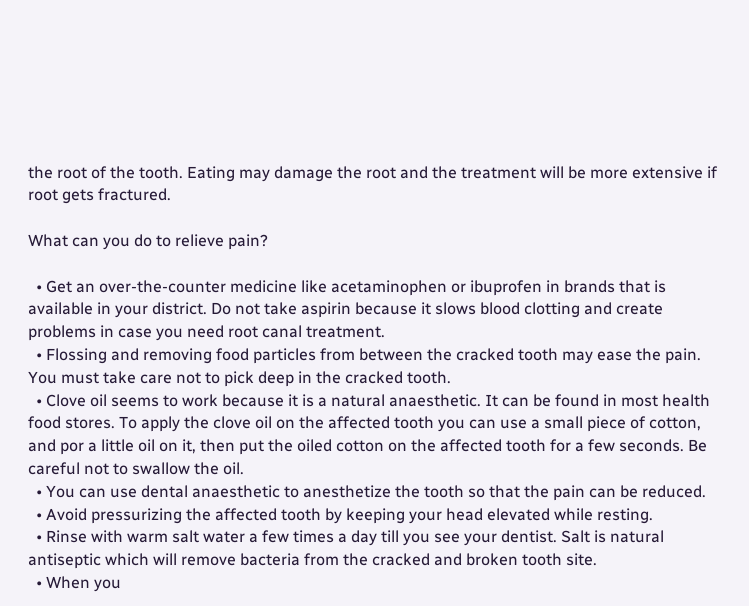the root of the tooth. Eating may damage the root and the treatment will be more extensive if root gets fractured.

What can you do to relieve pain?

  • Get an over-the-counter medicine like acetaminophen or ibuprofen in brands that is available in your district. Do not take aspirin because it slows blood clotting and create problems in case you need root canal treatment.
  • Flossing and removing food particles from between the cracked tooth may ease the pain. You must take care not to pick deep in the cracked tooth.
  • Clove oil seems to work because it is a natural anaesthetic. It can be found in most health food stores. To apply the clove oil on the affected tooth you can use a small piece of cotton, and por a little oil on it, then put the oiled cotton on the affected tooth for a few seconds. Be careful not to swallow the oil.
  • You can use dental anaesthetic to anesthetize the tooth so that the pain can be reduced.
  • Avoid pressurizing the affected tooth by keeping your head elevated while resting.
  • Rinse with warm salt water a few times a day till you see your dentist. Salt is natural antiseptic which will remove bacteria from the cracked and broken tooth site.
  • When you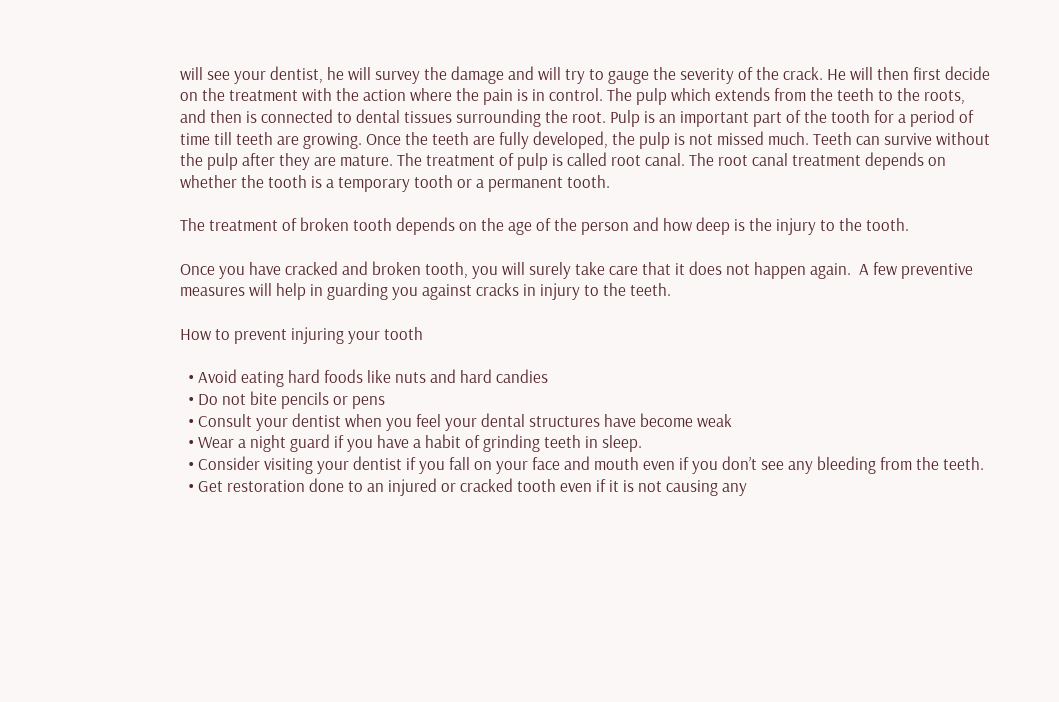will see your dentist, he will survey the damage and will try to gauge the severity of the crack. He will then first decide on the treatment with the action where the pain is in control. The pulp which extends from the teeth to the roots, and then is connected to dental tissues surrounding the root. Pulp is an important part of the tooth for a period of time till teeth are growing. Once the teeth are fully developed, the pulp is not missed much. Teeth can survive without the pulp after they are mature. The treatment of pulp is called root canal. The root canal treatment depends on whether the tooth is a temporary tooth or a permanent tooth.

The treatment of broken tooth depends on the age of the person and how deep is the injury to the tooth.

Once you have cracked and broken tooth, you will surely take care that it does not happen again.  A few preventive measures will help in guarding you against cracks in injury to the teeth.

How to prevent injuring your tooth

  • Avoid eating hard foods like nuts and hard candies
  • Do not bite pencils or pens
  • Consult your dentist when you feel your dental structures have become weak
  • Wear a night guard if you have a habit of grinding teeth in sleep.
  • Consider visiting your dentist if you fall on your face and mouth even if you don’t see any bleeding from the teeth.
  • Get restoration done to an injured or cracked tooth even if it is not causing any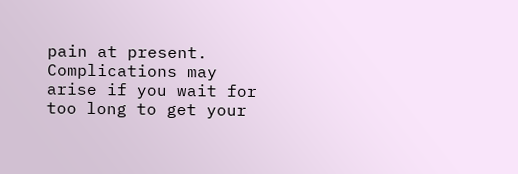pain at present. Complications may arise if you wait for too long to get your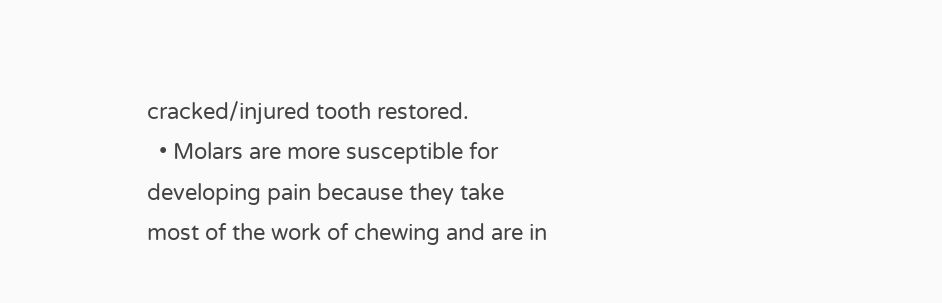cracked/injured tooth restored.
  • Molars are more susceptible for developing pain because they take most of the work of chewing and are in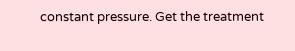constant pressure. Get the treatment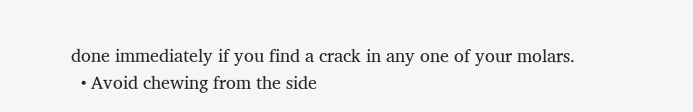done immediately if you find a crack in any one of your molars.
  • Avoid chewing from the side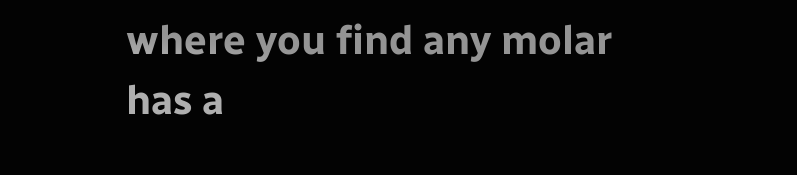where you find any molar has a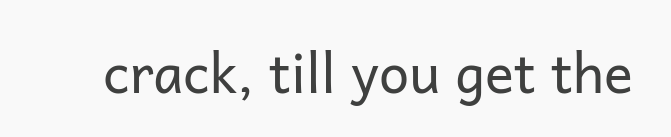crack, till you get the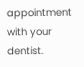appointment with your dentist.